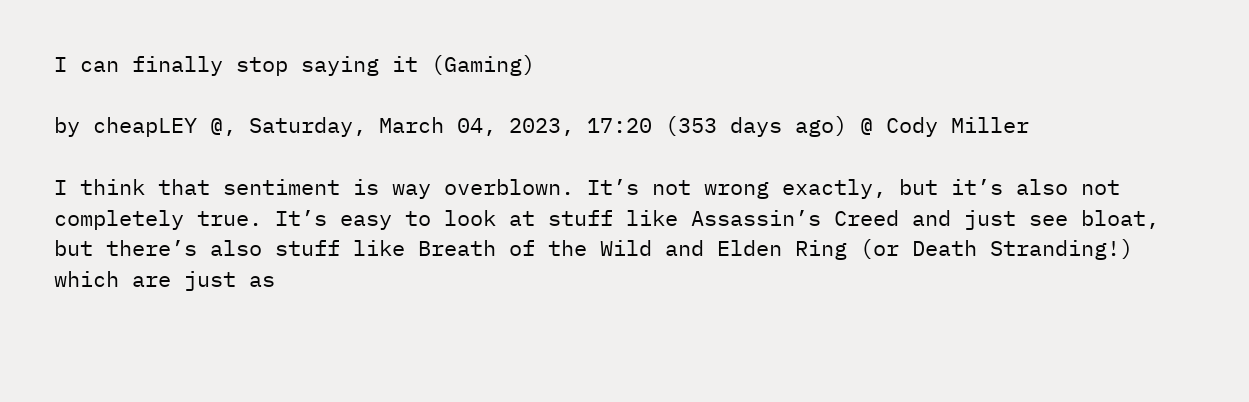I can finally stop saying it (Gaming)

by cheapLEY @, Saturday, March 04, 2023, 17:20 (353 days ago) @ Cody Miller

I think that sentiment is way overblown. It’s not wrong exactly, but it’s also not completely true. It’s easy to look at stuff like Assassin’s Creed and just see bloat, but there’s also stuff like Breath of the Wild and Elden Ring (or Death Stranding!) which are just as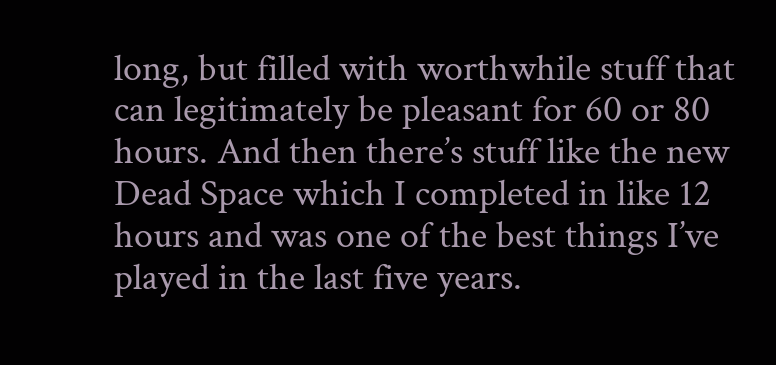long, but filled with worthwhile stuff that can legitimately be pleasant for 60 or 80 hours. And then there’s stuff like the new Dead Space which I completed in like 12 hours and was one of the best things I’ve played in the last five years.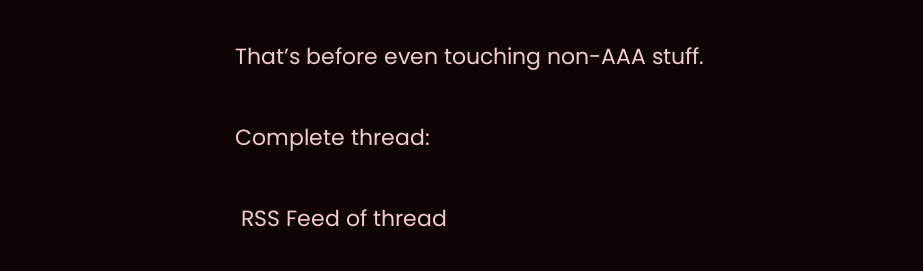That’s before even touching non-AAA stuff.

Complete thread:

 RSS Feed of thread